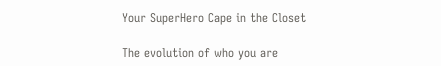Your SuperHero Cape in the Closet

The evolution of who you are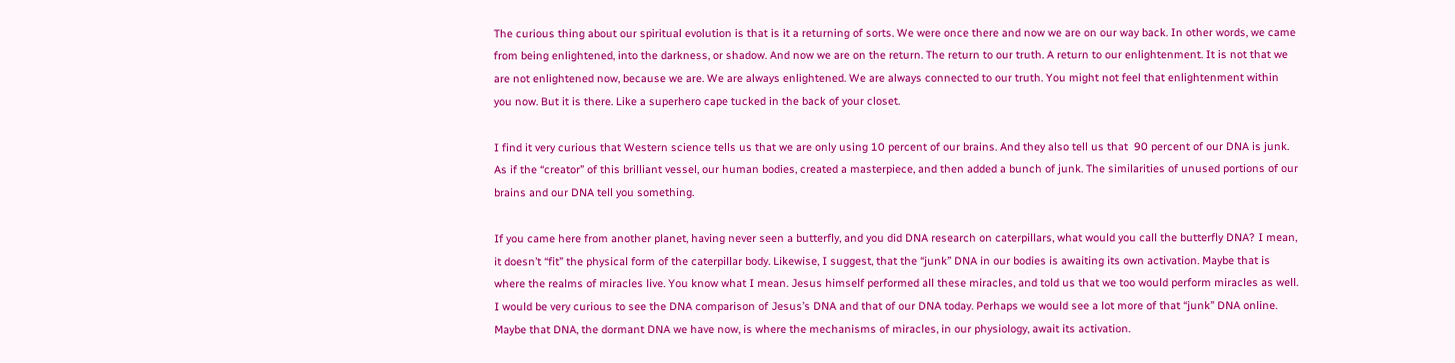The curious thing about our spiritual evolution is that is it a returning of sorts. We were once there and now we are on our way back. In other words, we came from being enlightened, into the darkness, or shadow. And now we are on the return. The return to our truth. A return to our enlightenment. It is not that we are not enlightened now, because we are. We are always enlightened. We are always connected to our truth. You might not feel that enlightenment within you now. But it is there. Like a superhero cape tucked in the back of your closet.

I find it very curious that Western science tells us that we are only using 10 percent of our brains. And they also tell us that  90 percent of our DNA is junk. As if the “creator” of this brilliant vessel, our human bodies, created a masterpiece, and then added a bunch of junk. The similarities of unused portions of our brains and our DNA tell you something.

If you came here from another planet, having never seen a butterfly, and you did DNA research on caterpillars, what would you call the butterfly DNA? I mean, it doesn’t “fit” the physical form of the caterpillar body. Likewise, I suggest, that the “junk” DNA in our bodies is awaiting its own activation. Maybe that is where the realms of miracles live. You know what I mean. Jesus himself performed all these miracles, and told us that we too would perform miracles as well. I would be very curious to see the DNA comparison of Jesus’s DNA and that of our DNA today. Perhaps we would see a lot more of that “junk” DNA online. Maybe that DNA, the dormant DNA we have now, is where the mechanisms of miracles, in our physiology, await its activation.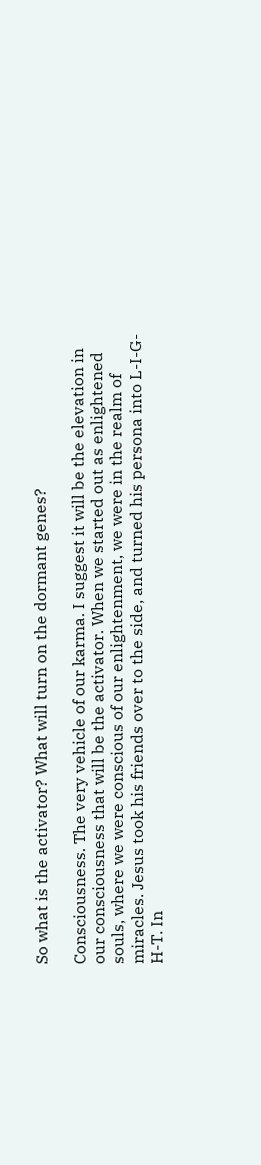So what is the activator? What will turn on the dormant genes?

Consciousness. The very vehicle of our karma. I suggest it will be the elevation in our consciousness that will be the activator. When we started out as enlightened souls, where we were conscious of our enlightenment, we were in the realm of miracles. Jesus took his friends over to the side, and turned his persona into L-I-G-H-T. In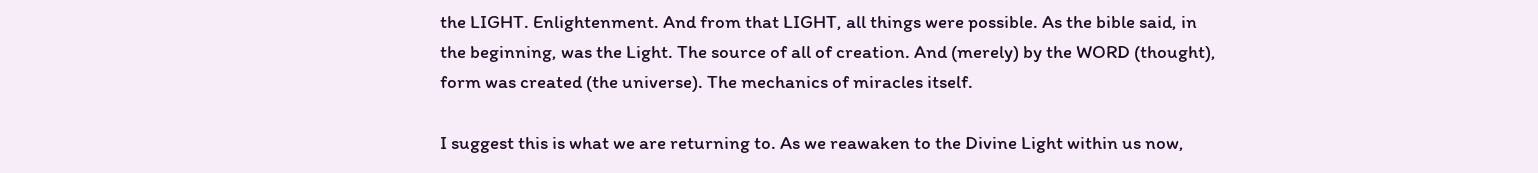the LIGHT. Enlightenment. And from that LIGHT, all things were possible. As the bible said, in the beginning, was the Light. The source of all of creation. And (merely) by the WORD (thought), form was created (the universe). The mechanics of miracles itself.

I suggest this is what we are returning to. As we reawaken to the Divine Light within us now,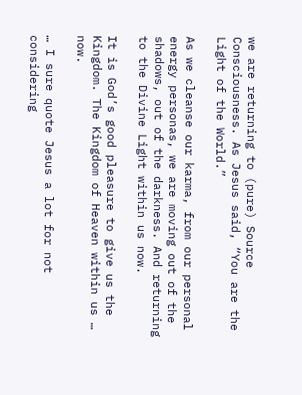we are returning to (pure) Source Consciousness. As Jesus said, “You are the Light of the World.”

As we cleanse our karma, from our personal energy personas, we are moving out of the shadows, out of the darkness. And returning to the Divine Light within us now.

It is God’s good pleasure to give us the Kingdom. The Kingdom of Heaven within us … now.

… I sure quote Jesus a lot for not considering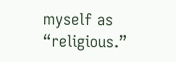myself as “religious.”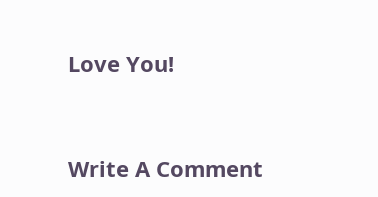Love You!



Write A Comment